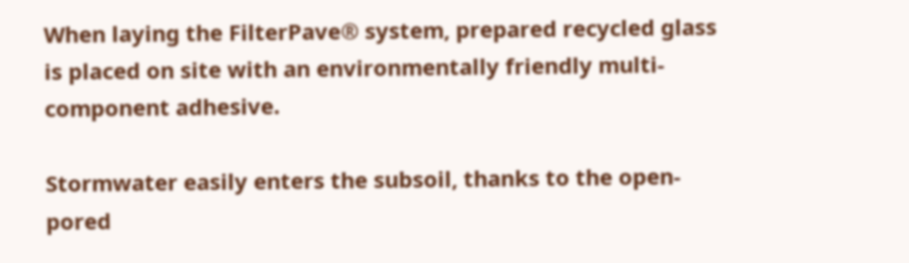When laying the FilterPave® system, prepared recycled glass is placed on site with an environmentally friendly multi-component adhesive.

Stormwater easily enters the subsoil, thanks to the open-pored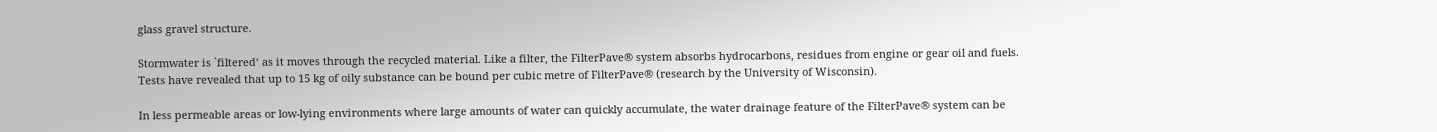glass gravel structure.

Stormwater is `filtered‘ as it moves through the recycled material. Like a filter, the FilterPave® system absorbs hydrocarbons, residues from engine or gear oil and fuels. Tests have revealed that up to 15 kg of oily substance can be bound per cubic metre of FilterPave® (research by the University of Wisconsin).

In less permeable areas or low-lying environments where large amounts of water can quickly accumulate, the water drainage feature of the FilterPave® system can be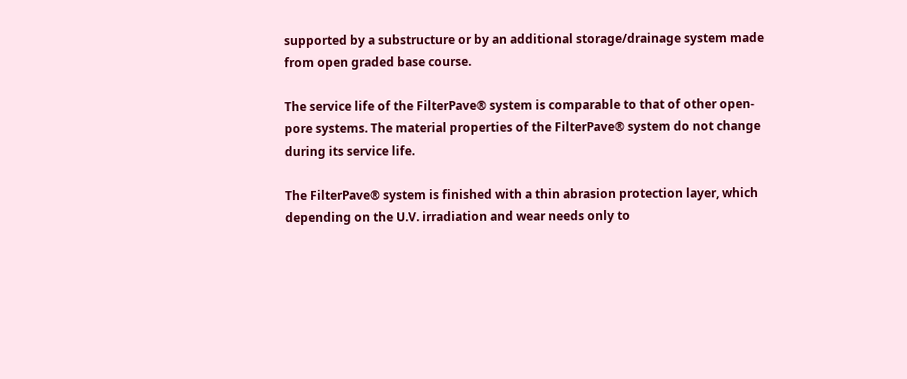supported by a substructure or by an additional storage/drainage system made from open graded base course.

The service life of the FilterPave® system is comparable to that of other open-pore systems. The material properties of the FilterPave® system do not change during its service life.

The FilterPave® system is finished with a thin abrasion protection layer, which depending on the U.V. irradiation and wear needs only to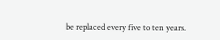be replaced every five to ten years.